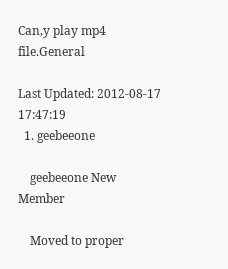Can,y play mp4 file.General

Last Updated: 2012-08-17 17:47:19
  1. geebeeone

    geebeeone New Member

    Moved to proper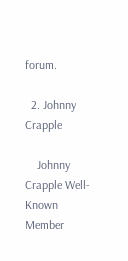forum.

  2. Johnny Crapple

    Johnny Crapple Well-Known Member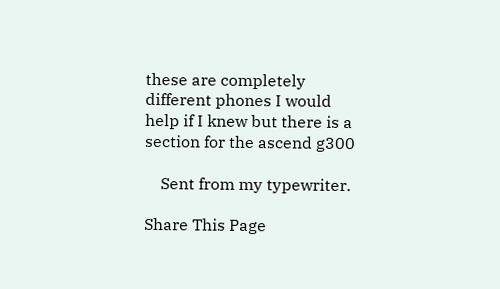these are completely different phones I would help if I knew but there is a section for the ascend g300

    Sent from my typewriter.

Share This Page